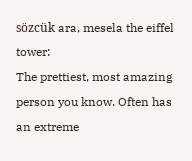sözcük ara, mesela the eiffel tower:
The prettiest, most amazing person you know. Often has an extreme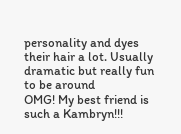personality and dyes their hair a lot. Usually dramatic but really fun to be around
OMG! My best friend is such a Kambryn!!!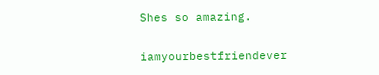Shes so amazing.

iamyourbestfriendever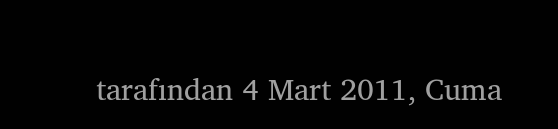tarafından 4 Mart 2011, Cuma